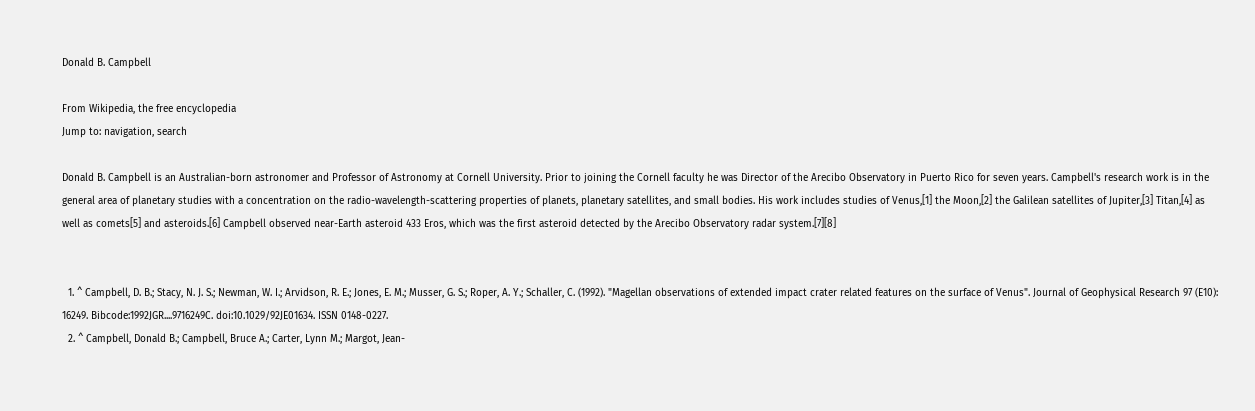Donald B. Campbell

From Wikipedia, the free encyclopedia
Jump to: navigation, search

Donald B. Campbell is an Australian-born astronomer and Professor of Astronomy at Cornell University. Prior to joining the Cornell faculty he was Director of the Arecibo Observatory in Puerto Rico for seven years. Campbell's research work is in the general area of planetary studies with a concentration on the radio-wavelength-scattering properties of planets, planetary satellites, and small bodies. His work includes studies of Venus,[1] the Moon,[2] the Galilean satellites of Jupiter,[3] Titan,[4] as well as comets[5] and asteroids.[6] Campbell observed near-Earth asteroid 433 Eros, which was the first asteroid detected by the Arecibo Observatory radar system.[7][8]


  1. ^ Campbell, D. B.; Stacy, N. J. S.; Newman, W. I.; Arvidson, R. E.; Jones, E. M.; Musser, G. S.; Roper, A. Y.; Schaller, C. (1992). "Magellan observations of extended impact crater related features on the surface of Venus". Journal of Geophysical Research 97 (E10): 16249. Bibcode:1992JGR....9716249C. doi:10.1029/92JE01634. ISSN 0148-0227.
  2. ^ Campbell, Donald B.; Campbell, Bruce A.; Carter, Lynn M.; Margot, Jean-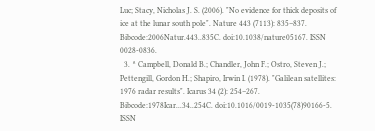Luc; Stacy, Nicholas J. S. (2006). "No evidence for thick deposits of ice at the lunar south pole". Nature 443 (7113): 835–837. Bibcode:2006Natur.443..835C. doi:10.1038/nature05167. ISSN 0028-0836.
  3. ^ Campbell, Donald B.; Chandler, John F.; Ostro, Steven J.; Pettengill, Gordon H.; Shapiro, Irwin I. (1978). "Galilean satellites: 1976 radar results". Icarus 34 (2): 254–267. Bibcode:1978Icar...34..254C. doi:10.1016/0019-1035(78)90166-5. ISSN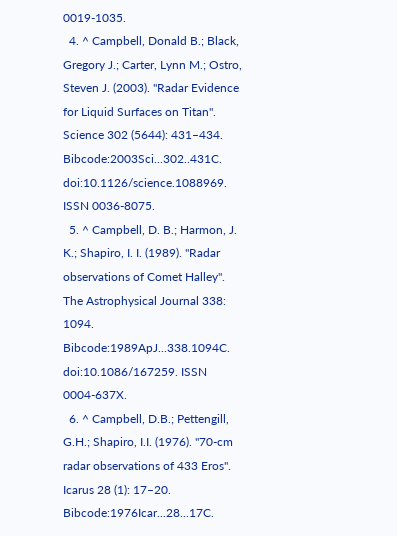0019-1035.
  4. ^ Campbell, Donald B.; Black, Gregory J.; Carter, Lynn M.; Ostro, Steven J. (2003). "Radar Evidence for Liquid Surfaces on Titan". Science 302 (5644): 431–434. Bibcode:2003Sci...302..431C. doi:10.1126/science.1088969. ISSN 0036-8075.
  5. ^ Campbell, D. B.; Harmon, J. K.; Shapiro, I. I. (1989). "Radar observations of Comet Halley". The Astrophysical Journal 338: 1094. Bibcode:1989ApJ...338.1094C. doi:10.1086/167259. ISSN 0004-637X.
  6. ^ Campbell, D.B.; Pettengill, G.H.; Shapiro, I.I. (1976). "70-cm radar observations of 433 Eros". Icarus 28 (1): 17–20. Bibcode:1976Icar...28...17C.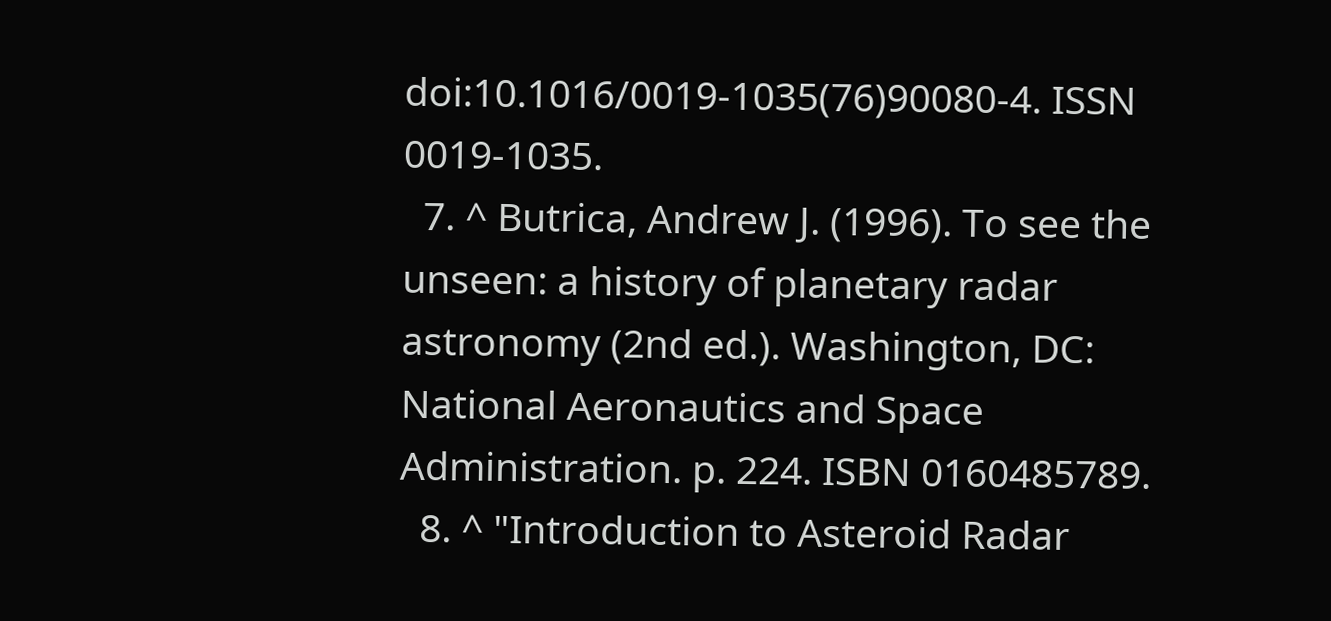doi:10.1016/0019-1035(76)90080-4. ISSN 0019-1035.
  7. ^ Butrica, Andrew J. (1996). To see the unseen: a history of planetary radar astronomy (2nd ed.). Washington, DC: National Aeronautics and Space Administration. p. 224. ISBN 0160485789.
  8. ^ "Introduction to Asteroid Radar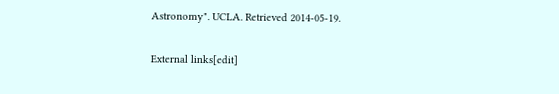Astronomy". UCLA. Retrieved 2014-05-19.

External links[edit]